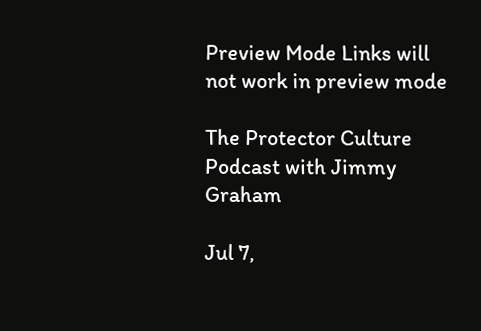Preview Mode Links will not work in preview mode

The Protector Culture Podcast with Jimmy Graham

Jul 7,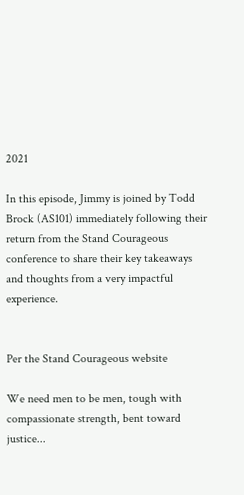2021

In this episode, Jimmy is joined by Todd Brock (AS101) immediately following their return from the Stand Courageous conference to share their key takeaways and thoughts from a very impactful experience.


Per the Stand Courageous website

We need men to be men, tough with compassionate strength, bent toward justice...